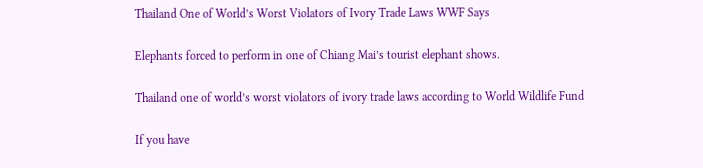Thailand One of World’s Worst Violators of Ivory Trade Laws WWF Says

Elephants forced to perform in one of Chiang Mai’s tourist elephant shows.

Thailand one of world’s worst violators of ivory trade laws according to World Wildlife Fund

If you have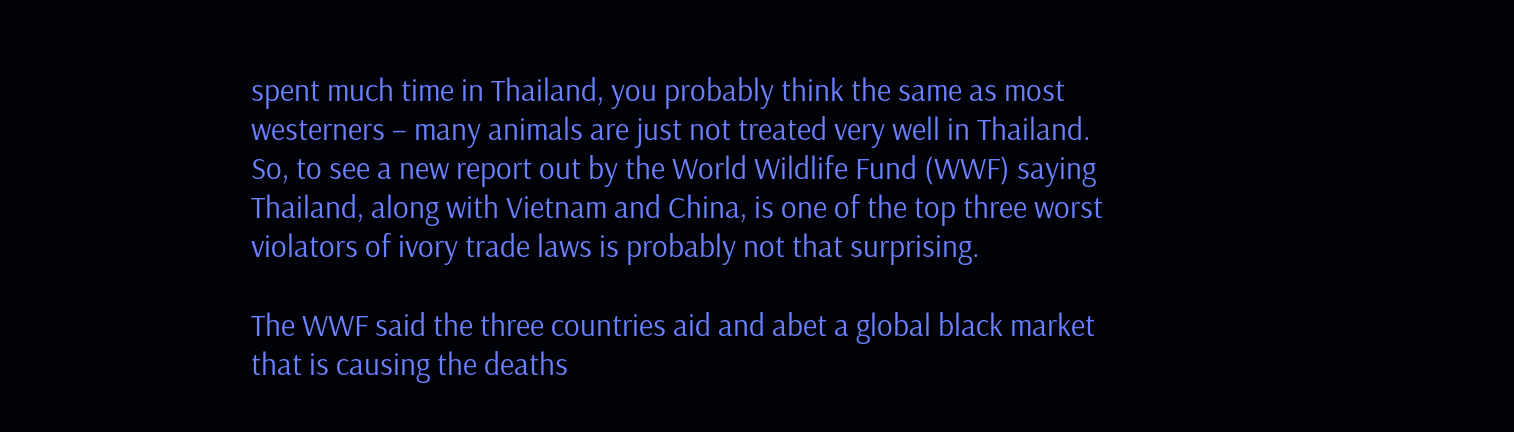spent much time in Thailand, you probably think the same as most westerners – many animals are just not treated very well in Thailand. So, to see a new report out by the World Wildlife Fund (WWF) saying Thailand, along with Vietnam and China, is one of the top three worst violators of ivory trade laws is probably not that surprising.

The WWF said the three countries aid and abet a global black market that is causing the deaths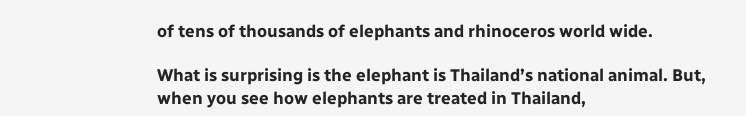of tens of thousands of elephants and rhinoceros world wide.

What is surprising is the elephant is Thailand’s national animal. But, when you see how elephants are treated in Thailand,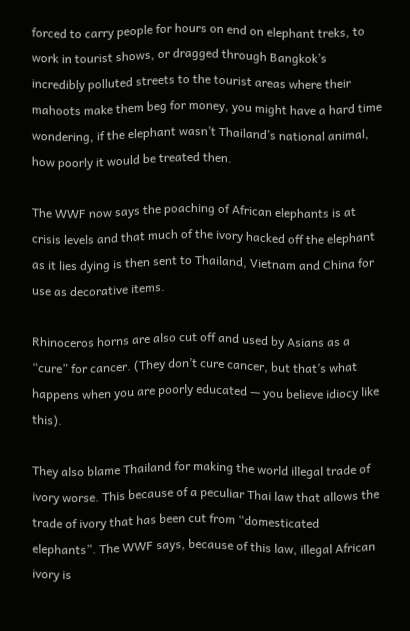forced to carry people for hours on end on elephant treks, to work in tourist shows, or dragged through Bangkok’s incredibly polluted streets to the tourist areas where their mahoots make them beg for money, you might have a hard time wondering, if the elephant wasn’t Thailand’s national animal, how poorly it would be treated then.

The WWF now says the poaching of African elephants is at crisis levels and that much of the ivory hacked off the elephant as it lies dying is then sent to Thailand, Vietnam and China for use as decorative items.

Rhinoceros horns are also cut off and used by Asians as a “cure” for cancer. (They don’t cure cancer, but that’s what happens when you are poorly educated — you believe idiocy like this).

They also blame Thailand for making the world illegal trade of ivory worse. This because of a peculiar Thai law that allows the trade of ivory that has been cut from “domesticated elephants”. The WWF says, because of this law, illegal African ivory is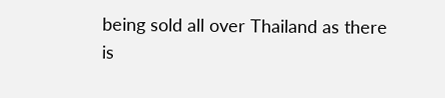being sold all over Thailand as there is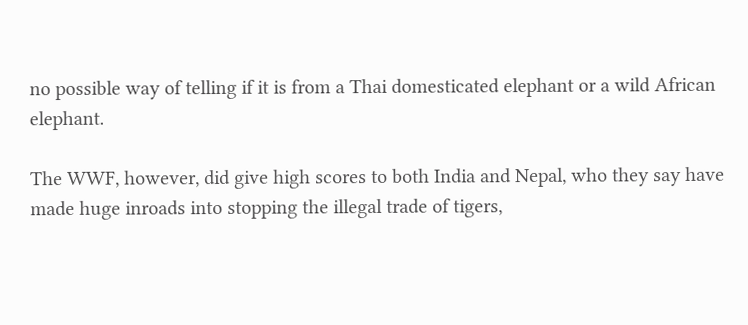no possible way of telling if it is from a Thai domesticated elephant or a wild African elephant.

The WWF, however, did give high scores to both India and Nepal, who they say have made huge inroads into stopping the illegal trade of tigers,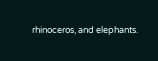rhinoceros, and elephants.